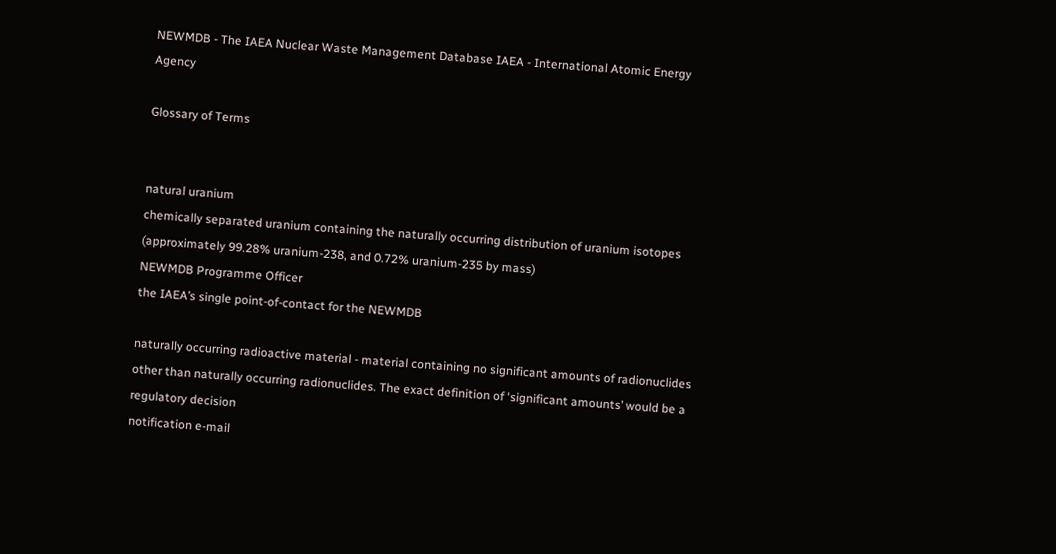NEWMDB - The IAEA Nuclear Waste Management Database IAEA - International Atomic Energy Agency

Glossary of Terms


natural uranium
chemically separated uranium containing the naturally occurring distribution of uranium isotopes (approximately 99.28% uranium-238, and 0.72% uranium-235 by mass)
NEWMDB Programme Officer
the IAEA’s single point-of-contact for the NEWMDB

naturally occurring radioactive material - material containing no significant amounts of radionuclides other than naturally occurring radionuclides. The exact definition of ‘significant amounts’ would be a regulatory decision
notification e-mail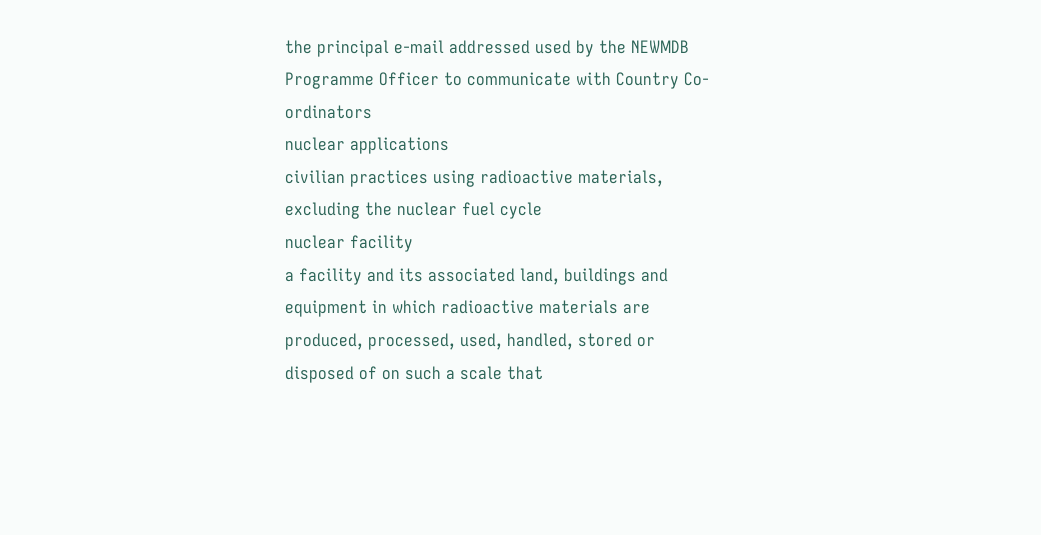the principal e-mail addressed used by the NEWMDB Programme Officer to communicate with Country Co-ordinators
nuclear applications
civilian practices using radioactive materials, excluding the nuclear fuel cycle
nuclear facility
a facility and its associated land, buildings and equipment in which radioactive materials are produced, processed, used, handled, stored or disposed of on such a scale that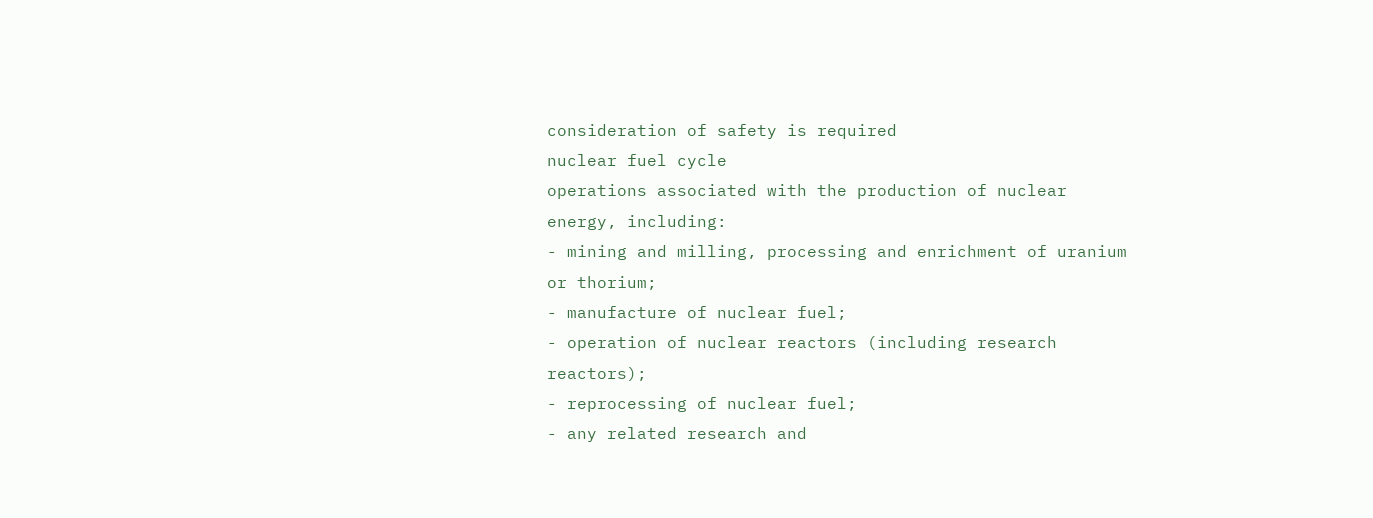consideration of safety is required
nuclear fuel cycle
operations associated with the production of nuclear energy, including:
- mining and milling, processing and enrichment of uranium or thorium;
- manufacture of nuclear fuel;
- operation of nuclear reactors (including research reactors);
- reprocessing of nuclear fuel;
- any related research and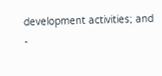development activities; and
-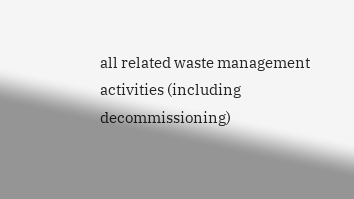all related waste management activities (including decommissioning)